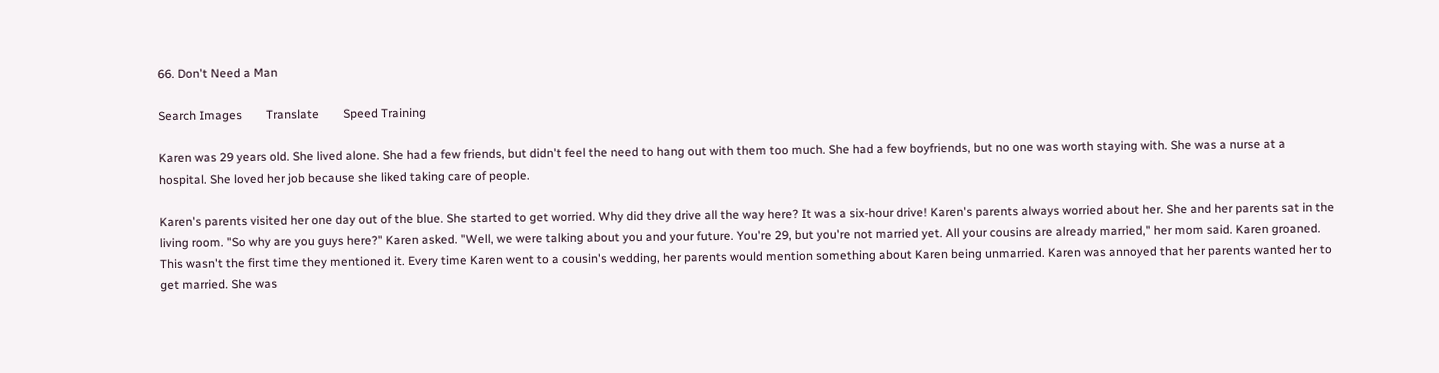66. Don't Need a Man

Search Images        Translate        Speed Training

Karen was 29 years old. She lived alone. She had a few friends, but didn't feel the need to hang out with them too much. She had a few boyfriends, but no one was worth staying with. She was a nurse at a hospital. She loved her job because she liked taking care of people.

Karen's parents visited her one day out of the blue. She started to get worried. Why did they drive all the way here? It was a six-hour drive! Karen's parents always worried about her. She and her parents sat in the living room. "So why are you guys here?" Karen asked. "Well, we were talking about you and your future. You're 29, but you're not married yet. All your cousins are already married," her mom said. Karen groaned. This wasn't the first time they mentioned it. Every time Karen went to a cousin's wedding, her parents would mention something about Karen being unmarried. Karen was annoyed that her parents wanted her to get married. She was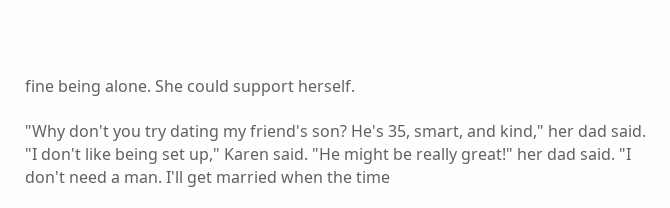fine being alone. She could support herself.

"Why don't you try dating my friend's son? He's 35, smart, and kind," her dad said. "I don't like being set up," Karen said. "He might be really great!" her dad said. "I don't need a man. I'll get married when the time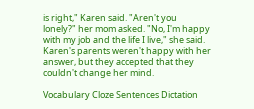is right," Karen said. "Aren't you lonely?" her mom asked. "No, I'm happy with my job and the life I live," she said. Karen's parents weren't happy with her answer, but they accepted that they couldn't change her mind.

Vocabulary Cloze Sentences Dictation